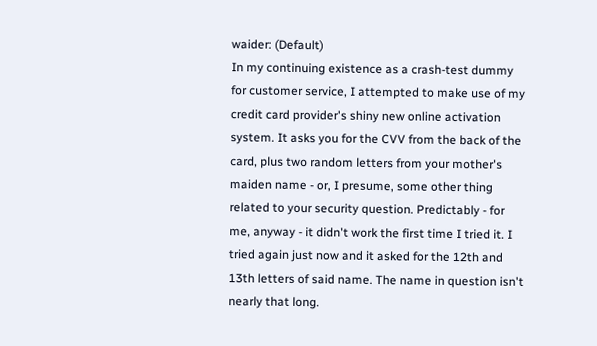waider: (Default)
In my continuing existence as a crash-test dummy for customer service, I attempted to make use of my credit card provider's shiny new online activation system. It asks you for the CVV from the back of the card, plus two random letters from your mother's maiden name - or, I presume, some other thing related to your security question. Predictably - for me, anyway - it didn't work the first time I tried it. I tried again just now and it asked for the 12th and 13th letters of said name. The name in question isn't nearly that long.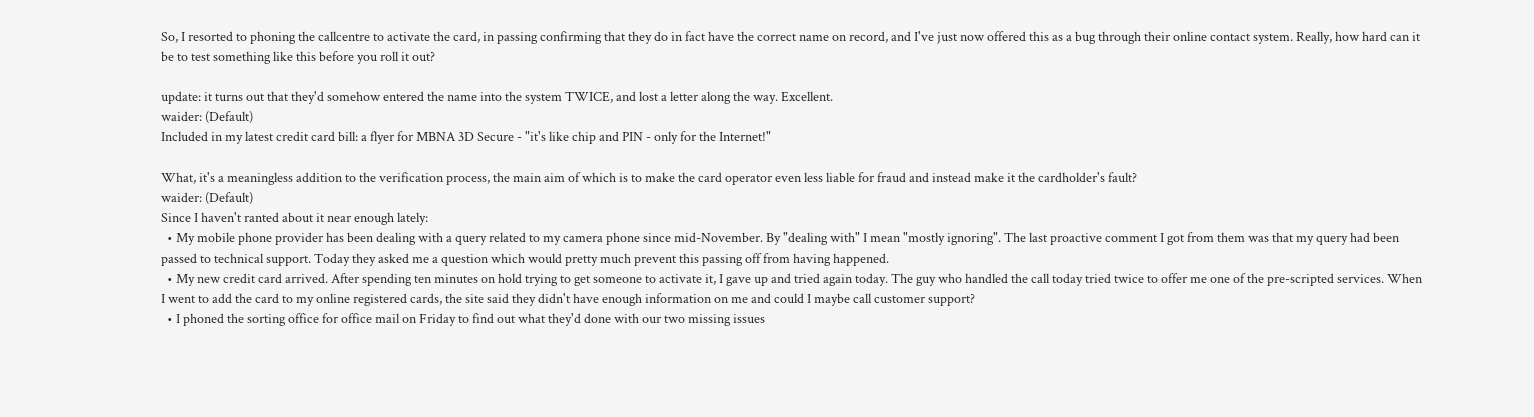So, I resorted to phoning the callcentre to activate the card, in passing confirming that they do in fact have the correct name on record, and I've just now offered this as a bug through their online contact system. Really, how hard can it be to test something like this before you roll it out?

update: it turns out that they'd somehow entered the name into the system TWICE, and lost a letter along the way. Excellent.
waider: (Default)
Included in my latest credit card bill: a flyer for MBNA 3D Secure - "it's like chip and PIN - only for the Internet!"

What, it's a meaningless addition to the verification process, the main aim of which is to make the card operator even less liable for fraud and instead make it the cardholder's fault?
waider: (Default)
Since I haven't ranted about it near enough lately:
  • My mobile phone provider has been dealing with a query related to my camera phone since mid-November. By "dealing with" I mean "mostly ignoring". The last proactive comment I got from them was that my query had been passed to technical support. Today they asked me a question which would pretty much prevent this passing off from having happened.
  • My new credit card arrived. After spending ten minutes on hold trying to get someone to activate it, I gave up and tried again today. The guy who handled the call today tried twice to offer me one of the pre-scripted services. When I went to add the card to my online registered cards, the site said they didn't have enough information on me and could I maybe call customer support?
  • I phoned the sorting office for office mail on Friday to find out what they'd done with our two missing issues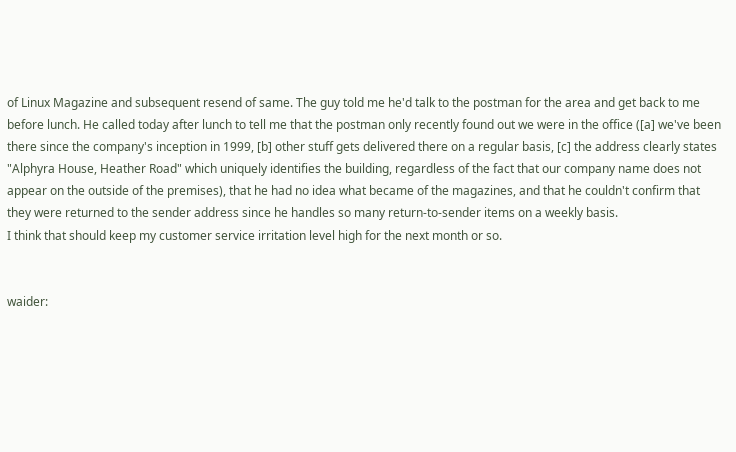of Linux Magazine and subsequent resend of same. The guy told me he'd talk to the postman for the area and get back to me before lunch. He called today after lunch to tell me that the postman only recently found out we were in the office ([a] we've been there since the company's inception in 1999, [b] other stuff gets delivered there on a regular basis, [c] the address clearly states "Alphyra House, Heather Road" which uniquely identifies the building, regardless of the fact that our company name does not appear on the outside of the premises), that he had no idea what became of the magazines, and that he couldn't confirm that they were returned to the sender address since he handles so many return-to-sender items on a weekly basis.
I think that should keep my customer service irritation level high for the next month or so.


waider: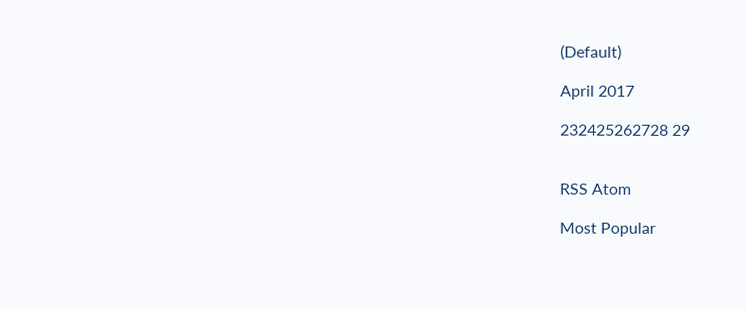(Default)

April 2017

232425262728 29


RSS Atom

Most Popular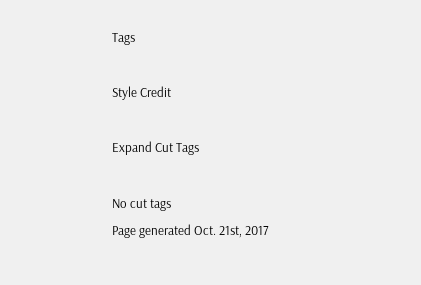Tags

Style Credit

Expand Cut Tags

No cut tags
Page generated Oct. 21st, 2017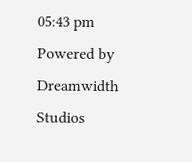05:43 pm
Powered by Dreamwidth Studios